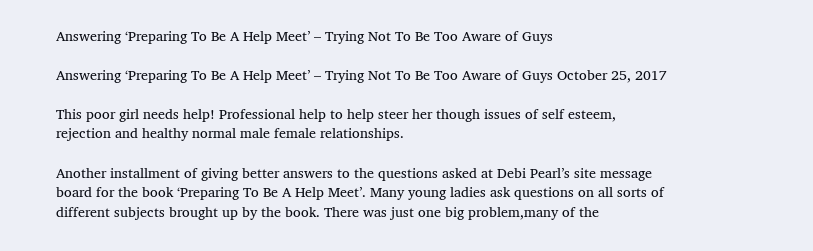Answering ‘Preparing To Be A Help Meet’ – Trying Not To Be Too Aware of Guys

Answering ‘Preparing To Be A Help Meet’ – Trying Not To Be Too Aware of Guys October 25, 2017

This poor girl needs help! Professional help to help steer her though issues of self esteem, rejection and healthy normal male female relationships.

Another installment of giving better answers to the questions asked at Debi Pearl’s site message board for the book ‘Preparing To Be A Help Meet’. Many young ladies ask questions on all sorts of different subjects brought up by the book. There was just one big problem,many of the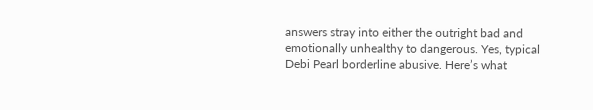answers stray into either the outright bad and emotionally unhealthy to dangerous. Yes, typical Debi Pearl borderline abusive. Here’s what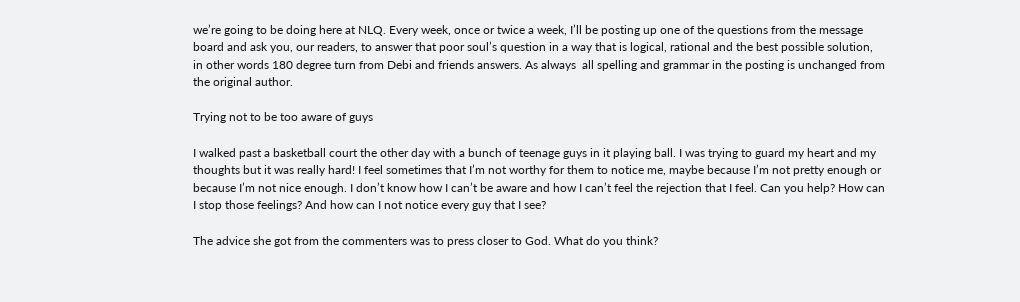we’re going to be doing here at NLQ. Every week, once or twice a week, I’ll be posting up one of the questions from the message board and ask you, our readers, to answer that poor soul’s question in a way that is logical, rational and the best possible solution, in other words 180 degree turn from Debi and friends answers. As always  all spelling and grammar in the posting is unchanged from the original author.

Trying not to be too aware of guys

I walked past a basketball court the other day with a bunch of teenage guys in it playing ball. I was trying to guard my heart and my thoughts but it was really hard! I feel sometimes that I’m not worthy for them to notice me, maybe because I’m not pretty enough or because I’m not nice enough. I don’t know how I can’t be aware and how I can’t feel the rejection that I feel. Can you help? How can I stop those feelings? And how can I not notice every guy that I see?

The advice she got from the commenters was to press closer to God. What do you think?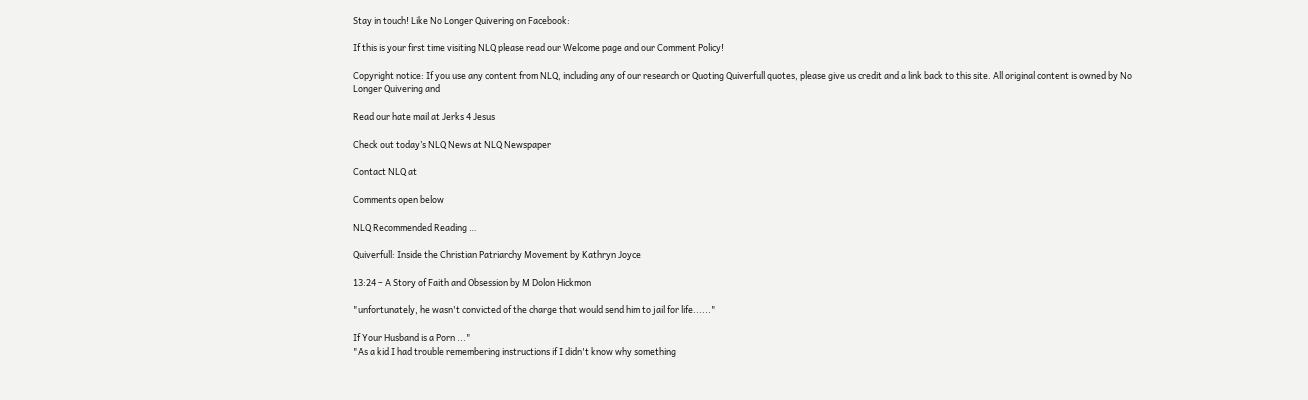Stay in touch! Like No Longer Quivering on Facebook:

If this is your first time visiting NLQ please read our Welcome page and our Comment Policy!

Copyright notice: If you use any content from NLQ, including any of our research or Quoting Quiverfull quotes, please give us credit and a link back to this site. All original content is owned by No Longer Quivering and

Read our hate mail at Jerks 4 Jesus

Check out today’s NLQ News at NLQ Newspaper

Contact NLQ at

Comments open below

NLQ Recommended Reading …

Quiverfull: Inside the Christian Patriarchy Movement by Kathryn Joyce

13:24 – A Story of Faith and Obsession by M Dolon Hickmon

"unfortunately, he wasn't convicted of the charge that would send him to jail for life......"

If Your Husband is a Porn ..."
"As a kid I had trouble remembering instructions if I didn't know why something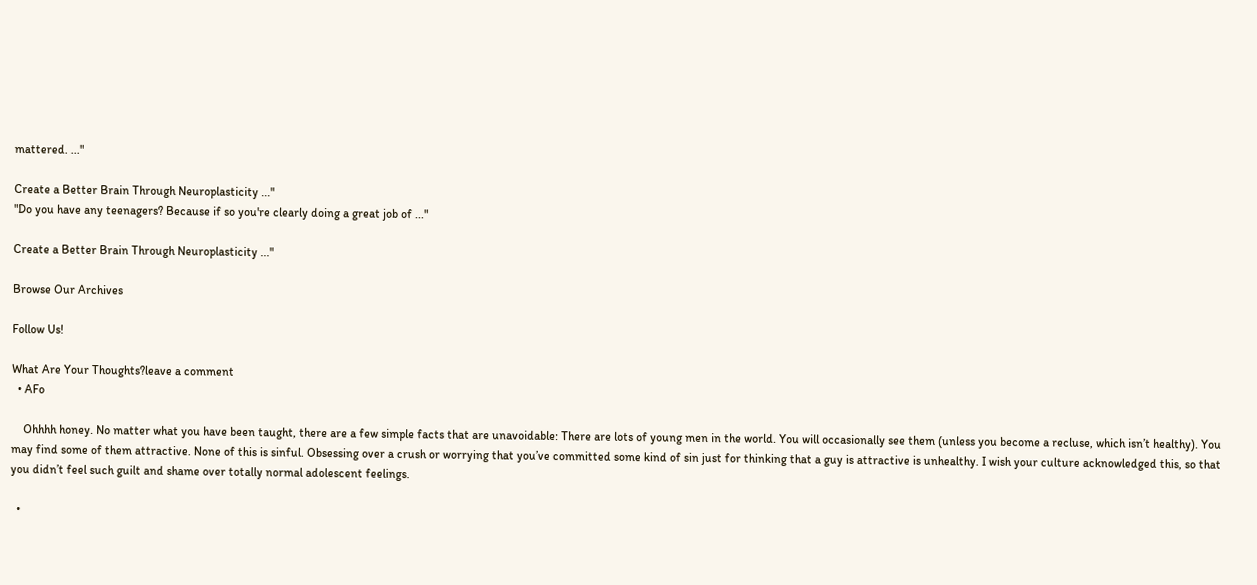mattered. ..."

Create a Better Brain Through Neuroplasticity ..."
"Do you have any teenagers? Because if so you're clearly doing a great job of ..."

Create a Better Brain Through Neuroplasticity ..."

Browse Our Archives

Follow Us!

What Are Your Thoughts?leave a comment
  • AFo

    Ohhhh honey. No matter what you have been taught, there are a few simple facts that are unavoidable: There are lots of young men in the world. You will occasionally see them (unless you become a recluse, which isn’t healthy). You may find some of them attractive. None of this is sinful. Obsessing over a crush or worrying that you’ve committed some kind of sin just for thinking that a guy is attractive is unhealthy. I wish your culture acknowledged this, so that you didn’t feel such guilt and shame over totally normal adolescent feelings.

  •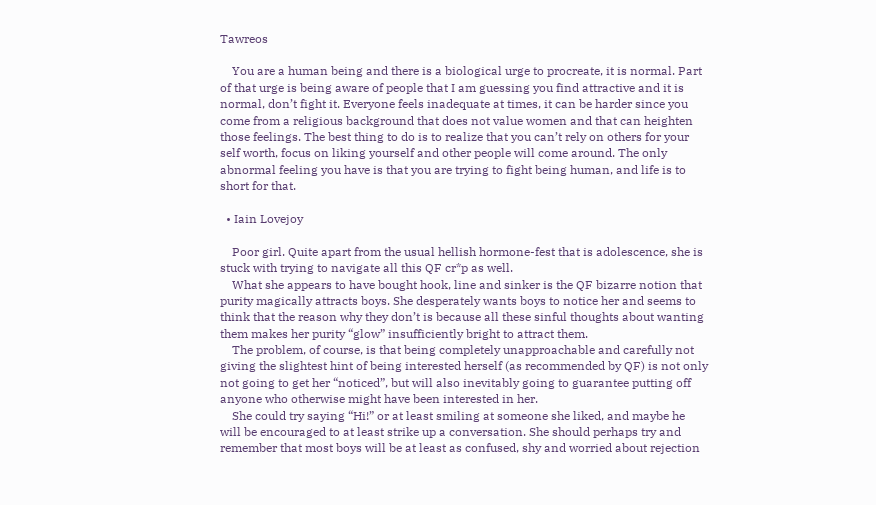Tawreos

    You are a human being and there is a biological urge to procreate, it is normal. Part of that urge is being aware of people that I am guessing you find attractive and it is normal, don’t fight it. Everyone feels inadequate at times, it can be harder since you come from a religious background that does not value women and that can heighten those feelings. The best thing to do is to realize that you can’t rely on others for your self worth, focus on liking yourself and other people will come around. The only abnormal feeling you have is that you are trying to fight being human, and life is to short for that.

  • Iain Lovejoy

    Poor girl. Quite apart from the usual hellish hormone-fest that is adolescence, she is stuck with trying to navigate all this QF cr*p as well.
    What she appears to have bought hook, line and sinker is the QF bizarre notion that purity magically attracts boys. She desperately wants boys to notice her and seems to think that the reason why they don’t is because all these sinful thoughts about wanting them makes her purity “glow” insufficiently bright to attract them.
    The problem, of course, is that being completely unapproachable and carefully not giving the slightest hint of being interested herself (as recommended by QF) is not only not going to get her “noticed”, but will also inevitably going to guarantee putting off anyone who otherwise might have been interested in her.
    She could try saying “Hi!” or at least smiling at someone she liked, and maybe he will be encouraged to at least strike up a conversation. She should perhaps try and remember that most boys will be at least as confused, shy and worried about rejection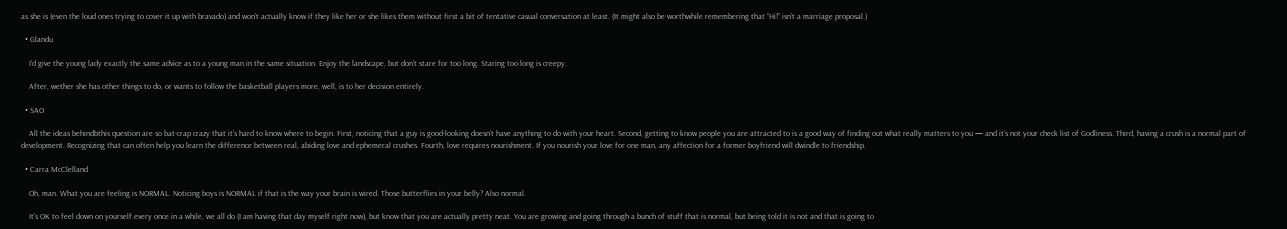as she is (even the loud ones trying to cover it up with bravado) and won’t actually know if they like her or she likes them without first a bit of tentative casual conversation at least. (It might also be worthwhile remembering that “Hi!” isn’t a marriage proposal.)

  • Glandu

    I’d give the young lady exactly the same advice as to a young man in the same situation. Enjoy the landscape, but don’t stare for too long. Staring too long is creepy.

    After, wether she has other things to do, or wants to follow the basketball players more, well, is to her decision entirely.

  • SAO

    All the ideas behindbthis question are so bat-crap crazy that it’s hard to know where to begin. First, noticing that a guy is good-looking doesn’t have anything to do with your heart. Second, getting to know people you are attracted to is a good way of finding out what really matters to you — and it’s not your check list of Godliness. Third, having a crush is a normal part of development. Recognizing that can often help you learn the difference between real, abiding love and ephemeral crushes. Fourth, love requires nourishment. If you nourish your love for one man, any affection for a former boyfriend will dwindle to friendship.

  • Carra McClelland

    Oh, man. What you are feeling is NORMAL. Noticing boys is NORMAL if that is the way your brain is wired. Those butterflies in your belly? Also normal.

    It’s OK to feel down on yourself every once in a while, we all do (I am having that day myself right now), but know that you are actually pretty neat. You are growing and going through a bunch of stuff that is normal, but being told it is not and that is going to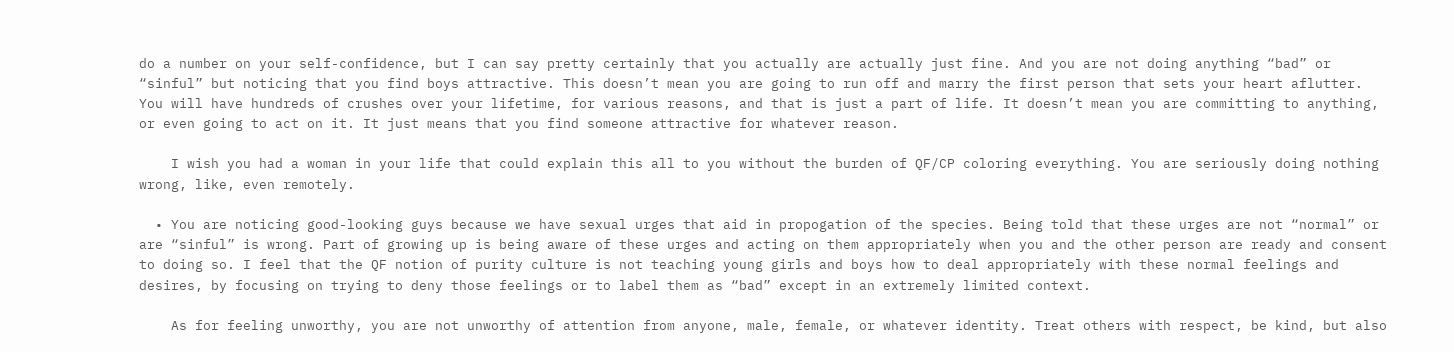do a number on your self-confidence, but I can say pretty certainly that you actually are actually just fine. And you are not doing anything “bad” or “sinful” but noticing that you find boys attractive. This doesn’t mean you are going to run off and marry the first person that sets your heart aflutter. You will have hundreds of crushes over your lifetime, for various reasons, and that is just a part of life. It doesn’t mean you are committing to anything, or even going to act on it. It just means that you find someone attractive for whatever reason.

    I wish you had a woman in your life that could explain this all to you without the burden of QF/CP coloring everything. You are seriously doing nothing wrong, like, even remotely.

  • You are noticing good-looking guys because we have sexual urges that aid in propogation of the species. Being told that these urges are not “normal” or are “sinful” is wrong. Part of growing up is being aware of these urges and acting on them appropriately when you and the other person are ready and consent to doing so. I feel that the QF notion of purity culture is not teaching young girls and boys how to deal appropriately with these normal feelings and desires, by focusing on trying to deny those feelings or to label them as “bad” except in an extremely limited context.

    As for feeling unworthy, you are not unworthy of attention from anyone, male, female, or whatever identity. Treat others with respect, be kind, but also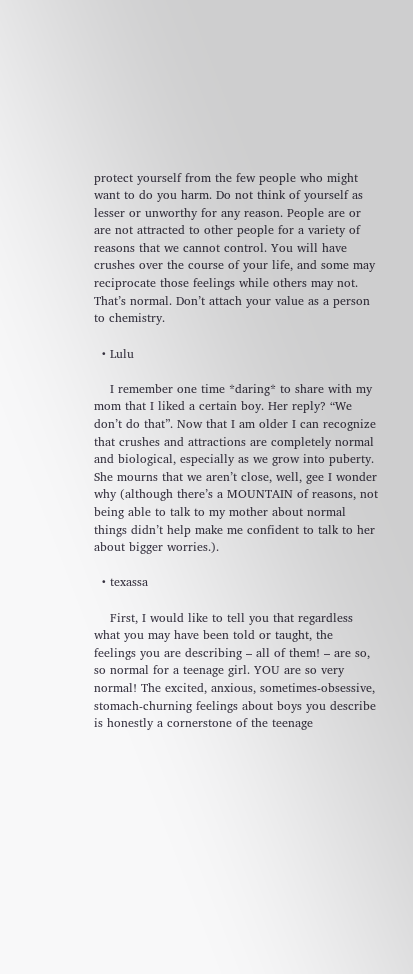protect yourself from the few people who might want to do you harm. Do not think of yourself as lesser or unworthy for any reason. People are or are not attracted to other people for a variety of reasons that we cannot control. You will have crushes over the course of your life, and some may reciprocate those feelings while others may not. That’s normal. Don’t attach your value as a person to chemistry.

  • Lulu

    I remember one time *daring* to share with my mom that I liked a certain boy. Her reply? “We don’t do that”. Now that I am older I can recognize that crushes and attractions are completely normal and biological, especially as we grow into puberty. She mourns that we aren’t close, well, gee I wonder why (although there’s a MOUNTAIN of reasons, not being able to talk to my mother about normal things didn’t help make me confident to talk to her about bigger worries.).

  • texassa

    First, I would like to tell you that regardless what you may have been told or taught, the feelings you are describing – all of them! – are so, so normal for a teenage girl. YOU are so very normal! The excited, anxious, sometimes-obsessive, stomach-churning feelings about boys you describe is honestly a cornerstone of the teenage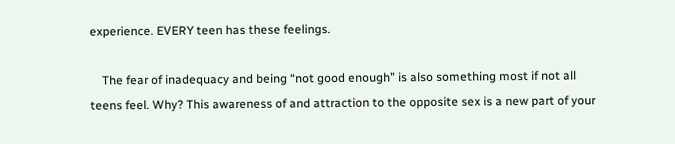experience. EVERY teen has these feelings.

    The fear of inadequacy and being “not good enough” is also something most if not all teens feel. Why? This awareness of and attraction to the opposite sex is a new part of your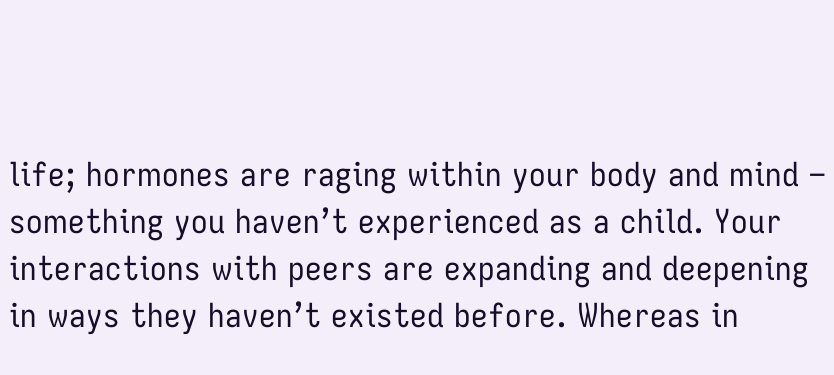life; hormones are raging within your body and mind – something you haven’t experienced as a child. Your interactions with peers are expanding and deepening in ways they haven’t existed before. Whereas in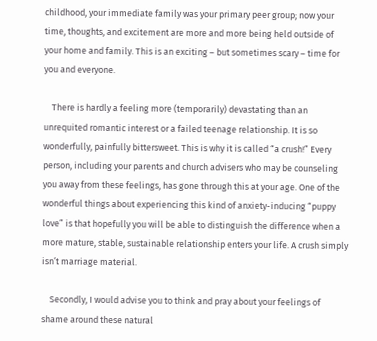childhood, your immediate family was your primary peer group; now your time, thoughts, and excitement are more and more being held outside of your home and family. This is an exciting – but sometimes scary – time for you and everyone.

    There is hardly a feeling more (temporarily) devastating than an unrequited romantic interest or a failed teenage relationship. It is so wonderfully, painfully bittersweet. This is why it is called “a crush!” Every person, including your parents and church advisers who may be counseling you away from these feelings, has gone through this at your age. One of the wonderful things about experiencing this kind of anxiety-inducing “puppy love” is that hopefully you will be able to distinguish the difference when a more mature, stable, sustainable relationship enters your life. A crush simply isn’t marriage material.

    Secondly, I would advise you to think and pray about your feelings of shame around these natural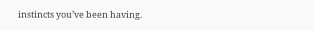instincts you’ve been having.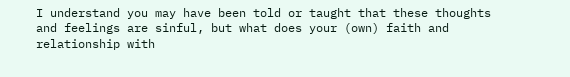I understand you may have been told or taught that these thoughts and feelings are sinful, but what does your (own) faith and relationship with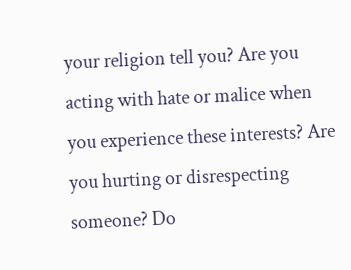your religion tell you? Are you acting with hate or malice when you experience these interests? Are you hurting or disrespecting someone? Do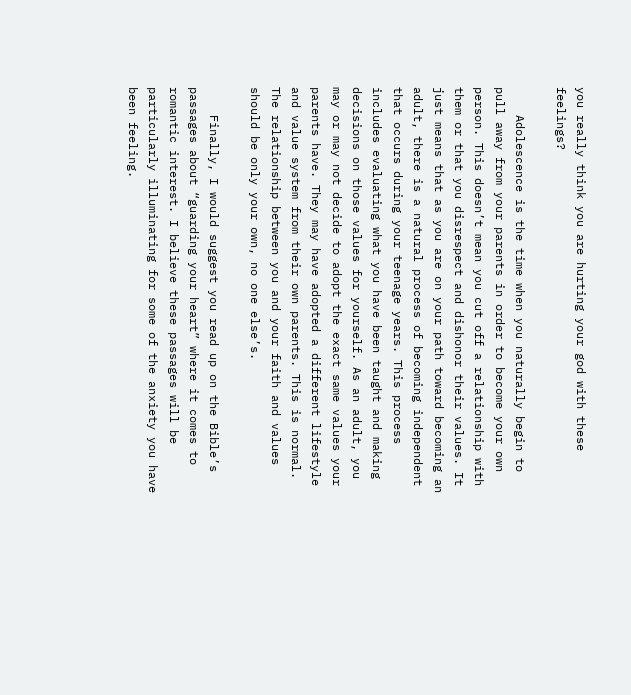you really think you are hurting your god with these feelings?

    Adolescence is the time when you naturally begin to pull away from your parents in order to become your own person. This doesn’t mean you cut off a relationship with them or that you disrespect and dishonor their values. It just means that as you are on your path toward becoming an adult, there is a natural process of becoming independent that occurs during your teenage years. This process includes evaluating what you have been taught and making decisions on those values for yourself. As an adult, you may or may not decide to adopt the exact same values your parents have. They may have adopted a different lifestyle and value system from their own parents. This is normal. The relationship between you and your faith and values should be only your own, no one else’s.

    Finally, I would suggest you read up on the Bible’s passages about “guarding your heart” where it comes to romantic interest. I believe these passages will be particularly illuminating for some of the anxiety you have been feeling.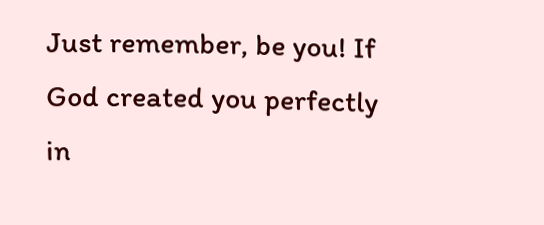Just remember, be you! If God created you perfectly in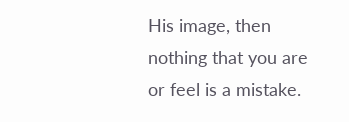His image, then nothing that you are or feel is a mistake.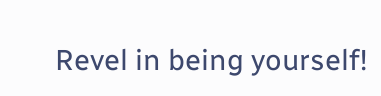Revel in being yourself!